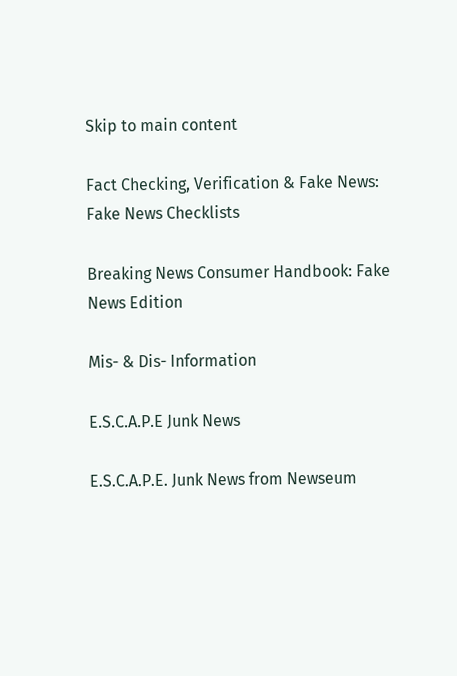Skip to main content

Fact Checking, Verification & Fake News: Fake News Checklists

Breaking News Consumer Handbook: Fake News Edition

Mis- & Dis- Information

E.S.C.A.P.E Junk News

E.S.C.A.P.E. Junk News from Newseum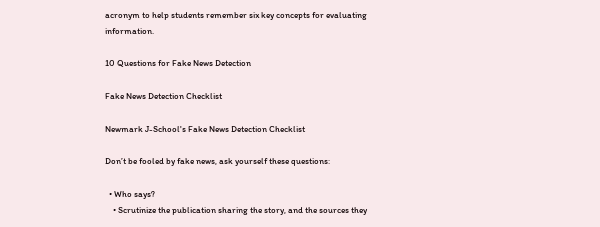acronym to help students remember six key concepts for evaluating information.

10 Questions for Fake News Detection

Fake News Detection Checklist

Newmark J-School's Fake News Detection Checklist

Don’t be fooled by fake news, ask yourself these questions:

  • Who says?
    • Scrutinize the publication sharing the story, and the sources they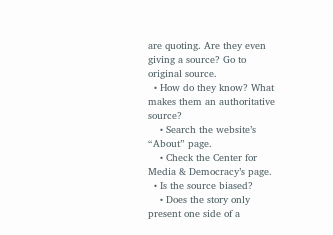are quoting. Are they even giving a source? Go to original source.
  • How do they know? What makes them an authoritative source?
    • Search the website’s “About” page.
    • Check the Center for Media & Democracy’s page.
  • Is the source biased?
    • Does the story only present one side of a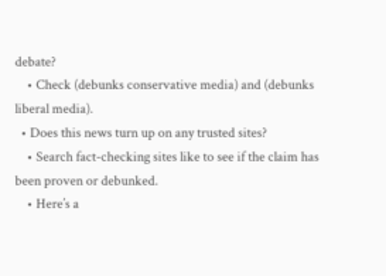debate?
    • Check (debunks conservative media) and (debunks liberal media).
  • Does this news turn up on any trusted sites?
    • Search fact-checking sites like to see if the claim has been proven or debunked.
    • Here’s a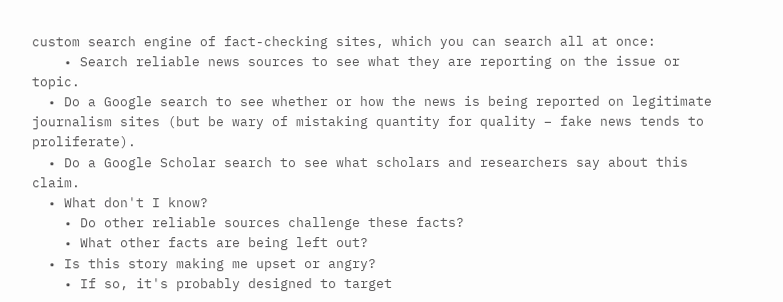custom search engine of fact-checking sites, which you can search all at once:
    • Search reliable news sources to see what they are reporting on the issue or topic.
  • Do a Google search to see whether or how the news is being reported on legitimate journalism sites (but be wary of mistaking quantity for quality – fake news tends to proliferate).
  • Do a Google Scholar search to see what scholars and researchers say about this claim.
  • What don't I know?
    • Do other reliable sources challenge these facts?
    • What other facts are being left out?
  • Is this story making me upset or angry?
    • If so, it's probably designed to target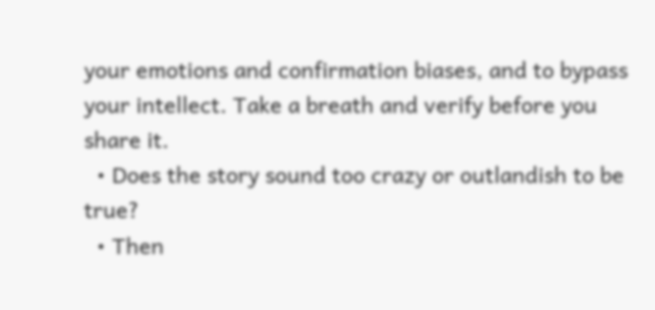your emotions and confirmation biases, and to bypass your intellect. Take a breath and verify before you share it.
  • Does the story sound too crazy or outlandish to be true?
  • Then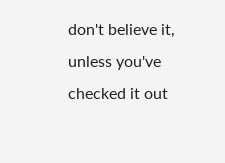don't believe it, unless you've checked it out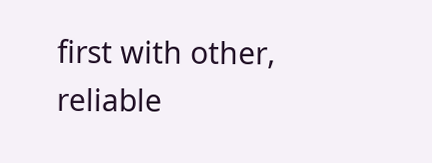first with other, reliable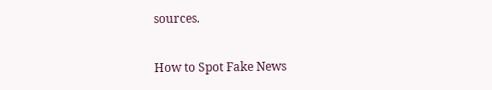sources.

How to Spot Fake News